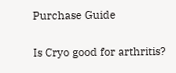Purchase Guide

Is Cryo good for arthritis?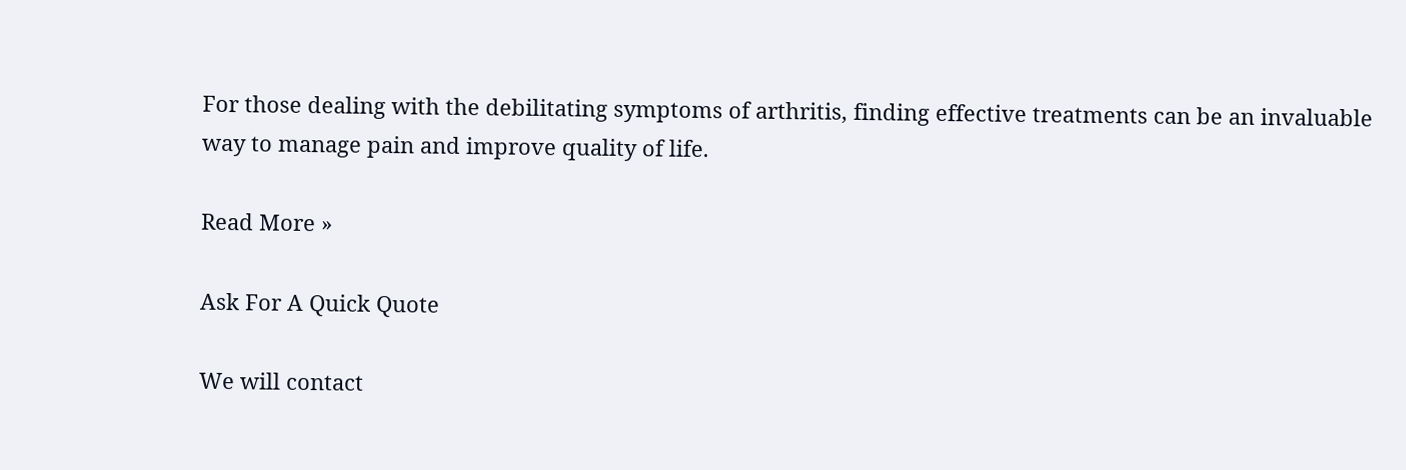For those dealing with the debilitating symptoms of arthritis, finding effective treatments can be an invaluable way to manage pain and improve quality of life.

Read More »

Ask For A Quick Quote

We will contact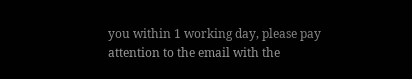you within 1 working day, please pay attention to the email with the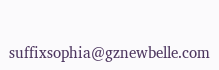suffixsophia@gznewbelle.com